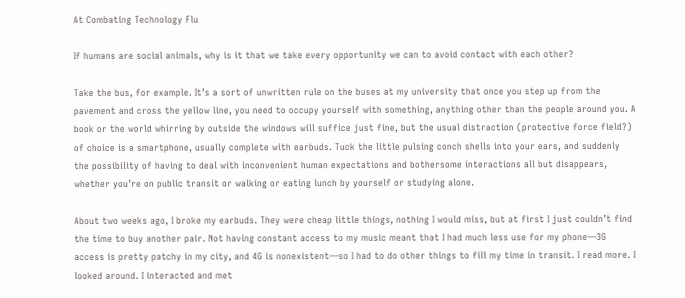At Combating Technology Flu

If humans are social animals, why is it that we take every opportunity we can to avoid contact with each other?

Take the bus, for example. It’s a sort of unwritten rule on the buses at my university that once you step up from the pavement and cross the yellow line, you need to occupy yourself with something, anything other than the people around you. A book or the world whirring by outside the windows will suffice just fine, but the usual distraction (protective force field?) of choice is a smartphone, usually complete with earbuds. Tuck the little pulsing conch shells into your ears, and suddenly the possibility of having to deal with inconvenient human expectations and bothersome interactions all but disappears, whether you’re on public transit or walking or eating lunch by yourself or studying alone.

About two weeks ago, I broke my earbuds. They were cheap little things, nothing I would miss, but at first I just couldn’t find the time to buy another pair. Not having constant access to my music meant that I had much less use for my phone—3G access is pretty patchy in my city, and 4G is nonexistent—so I had to do other things to fill my time in transit. I read more. I looked around. I interacted and met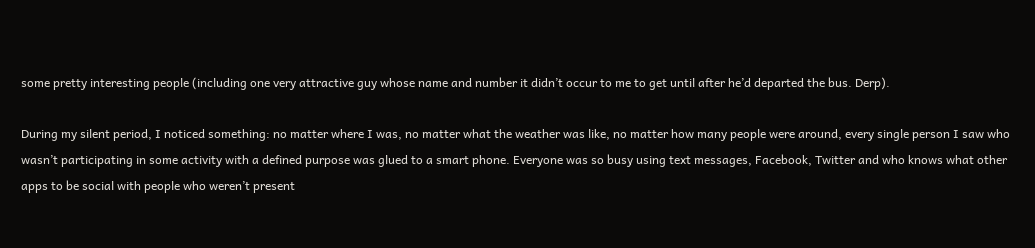some pretty interesting people (including one very attractive guy whose name and number it didn’t occur to me to get until after he’d departed the bus. Derp).

During my silent period, I noticed something: no matter where I was, no matter what the weather was like, no matter how many people were around, every single person I saw who wasn’t participating in some activity with a defined purpose was glued to a smart phone. Everyone was so busy using text messages, Facebook, Twitter and who knows what other apps to be social with people who weren’t present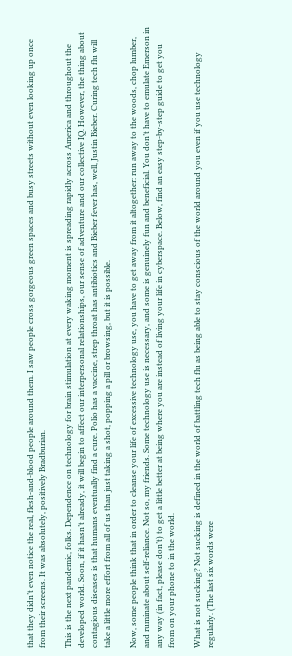that they didn’t even notice the real, flesh-and-blood people around them. I saw people cross gorgeous green spaces and busy streets without even looking up once from their screens. It was absolutely, positively Bradburian.

This is the next pandemic, folks. Dependence on technology for brain stimulation at every waking moment is spreading rapidly across America and throughout the developed world. Soon, if it hasn’t already, it will begin to affect our interpersonal relationships, our sense of adventure and our collective IQ. However, the thing about contagious diseases is that humans eventually find a cure. Polio has a vaccine, strep throat has antibiotics and Bieber fever has, well, Justin Bieber. Curing tech flu will take a little more effort from all of us than just taking a shot, popping a pill or browsing, but it is possible.

Now, some people think that in order to cleanse your life of excessive technology use, you have to get away from it altogether: run away to the woods, chop lumber, and ruminate about self-reliance. Not so, my friends. Some technology use is necessary, and some is genuinely fun and beneficial. You don’t have to emulate Emerson in any way (in fact, please don’t) to get a little better at being where you are instead of living your life in cyberspace. Below, find an easy step-by-step guide to get you from on your phone to in the world.

What is not sucking? Not sucking is defined in the world of battling tech flu as being able to stay conscious of the world around you even if you use technology regularly. (The last six words were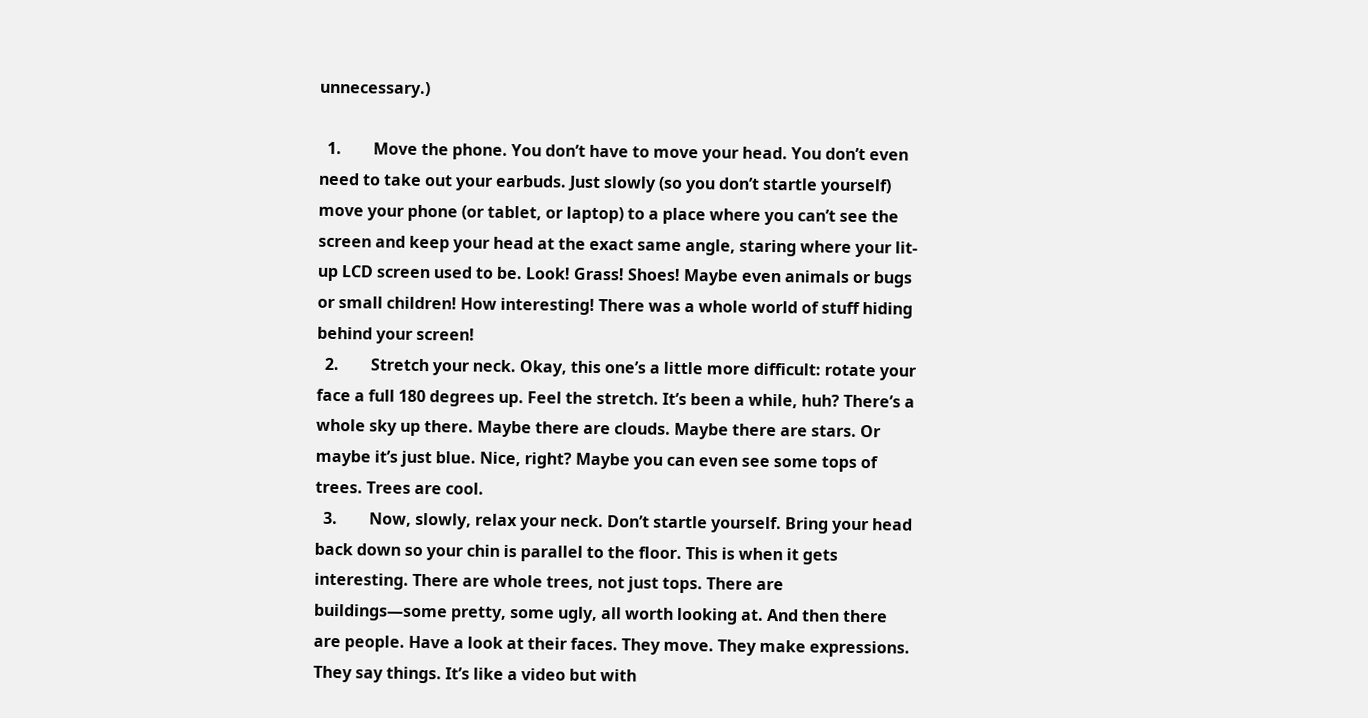unnecessary.)

  1.        Move the phone. You don’t have to move your head. You don’t even need to take out your earbuds. Just slowly (so you don’t startle yourself) move your phone (or tablet, or laptop) to a place where you can’t see the screen and keep your head at the exact same angle, staring where your lit-up LCD screen used to be. Look! Grass! Shoes! Maybe even animals or bugs or small children! How interesting! There was a whole world of stuff hiding behind your screen!
  2.        Stretch your neck. Okay, this one’s a little more difficult: rotate your face a full 180 degrees up. Feel the stretch. It’s been a while, huh? There’s a whole sky up there. Maybe there are clouds. Maybe there are stars. Or maybe it’s just blue. Nice, right? Maybe you can even see some tops of trees. Trees are cool.
  3.        Now, slowly, relax your neck. Don’t startle yourself. Bring your head back down so your chin is parallel to the floor. This is when it gets interesting. There are whole trees, not just tops. There are buildings—some pretty, some ugly, all worth looking at. And then there are people. Have a look at their faces. They move. They make expressions. They say things. It’s like a video but with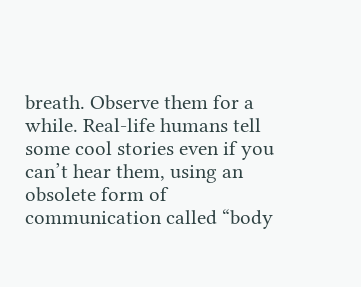breath. Observe them for a while. Real-life humans tell some cool stories even if you can’t hear them, using an obsolete form of communication called “body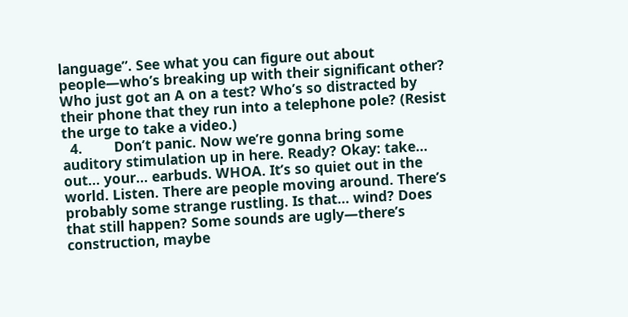language”. See what you can figure out about people—who’s breaking up with their significant other? Who just got an A on a test? Who’s so distracted by their phone that they run into a telephone pole? (Resist the urge to take a video.)
  4.        Don’t panic. Now we’re gonna bring some auditory stimulation up in here. Ready? Okay: take… out… your… earbuds. WHOA. It’s so quiet out in the world. Listen. There are people moving around. There’s probably some strange rustling. Is that… wind? Does that still happen? Some sounds are ugly—there’s construction, maybe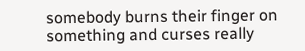somebody burns their finger on something and curses really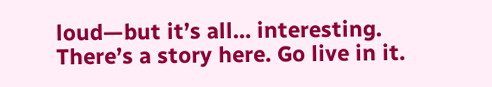loud—but it’s all… interesting. There’s a story here. Go live in it.